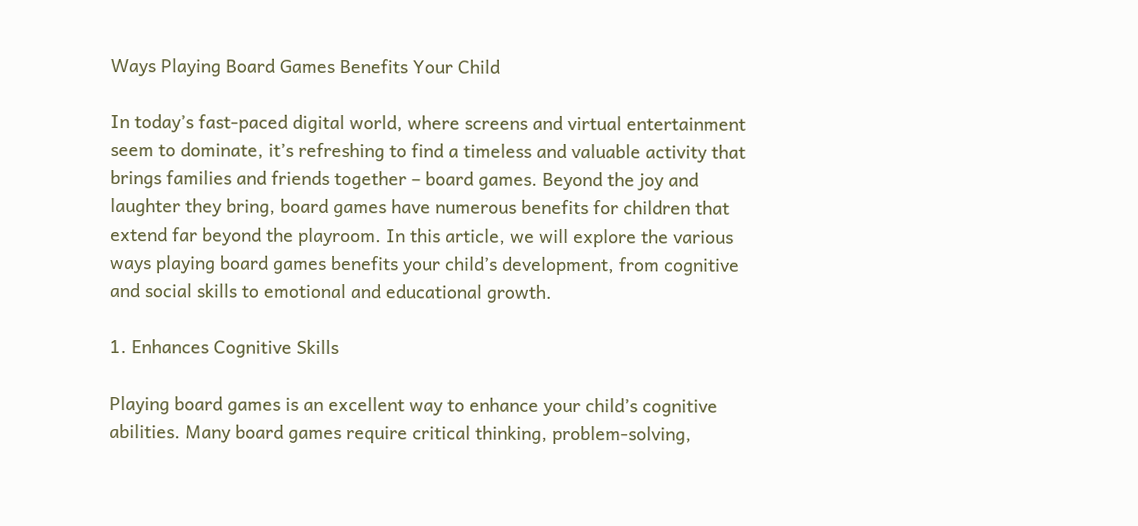Ways Playing Board Games Benefits Your Child

In today’s fast-paced digital world, where screens and virtual entertainment seem to dominate, it’s refreshing to find a timeless and valuable activity that brings families and friends together – board games. Beyond the joy and laughter they bring, board games have numerous benefits for children that extend far beyond the playroom. In this article, we will explore the various ways playing board games benefits your child’s development, from cognitive and social skills to emotional and educational growth.

1. Enhances Cognitive Skills

Playing board games is an excellent way to enhance your child’s cognitive abilities. Many board games require critical thinking, problem-solving,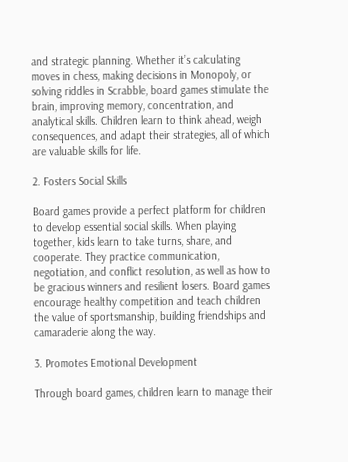and strategic planning. Whether it’s calculating moves in chess, making decisions in Monopoly, or solving riddles in Scrabble, board games stimulate the brain, improving memory, concentration, and analytical skills. Children learn to think ahead, weigh consequences, and adapt their strategies, all of which are valuable skills for life.

2. Fosters Social Skills

Board games provide a perfect platform for children to develop essential social skills. When playing together, kids learn to take turns, share, and cooperate. They practice communication, negotiation, and conflict resolution, as well as how to be gracious winners and resilient losers. Board games encourage healthy competition and teach children the value of sportsmanship, building friendships and camaraderie along the way.

3. Promotes Emotional Development

Through board games, children learn to manage their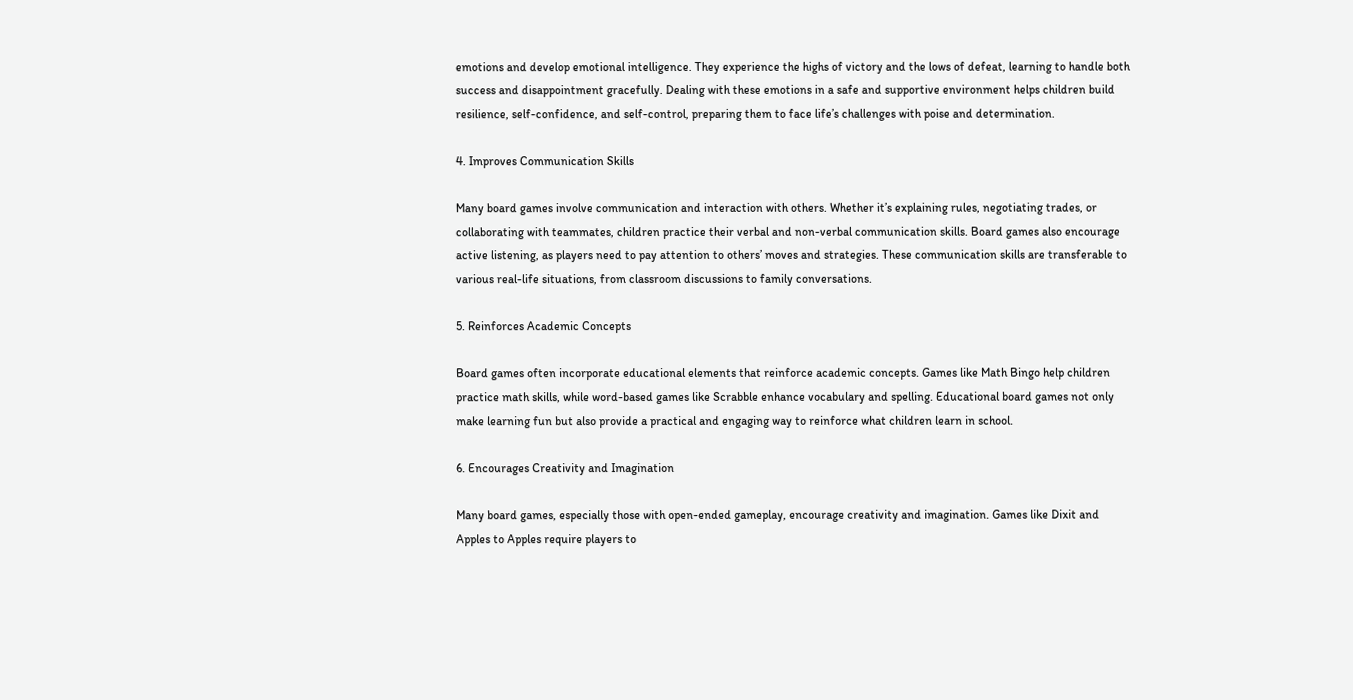emotions and develop emotional intelligence. They experience the highs of victory and the lows of defeat, learning to handle both success and disappointment gracefully. Dealing with these emotions in a safe and supportive environment helps children build resilience, self-confidence, and self-control, preparing them to face life’s challenges with poise and determination.

4. Improves Communication Skills

Many board games involve communication and interaction with others. Whether it’s explaining rules, negotiating trades, or collaborating with teammates, children practice their verbal and non-verbal communication skills. Board games also encourage active listening, as players need to pay attention to others’ moves and strategies. These communication skills are transferable to various real-life situations, from classroom discussions to family conversations.

5. Reinforces Academic Concepts

Board games often incorporate educational elements that reinforce academic concepts. Games like Math Bingo help children practice math skills, while word-based games like Scrabble enhance vocabulary and spelling. Educational board games not only make learning fun but also provide a practical and engaging way to reinforce what children learn in school.

6. Encourages Creativity and Imagination

Many board games, especially those with open-ended gameplay, encourage creativity and imagination. Games like Dixit and Apples to Apples require players to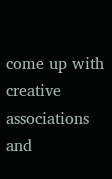come up with creative associations and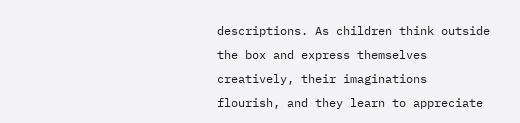descriptions. As children think outside the box and express themselves creatively, their imaginations flourish, and they learn to appreciate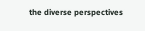the diverse perspectives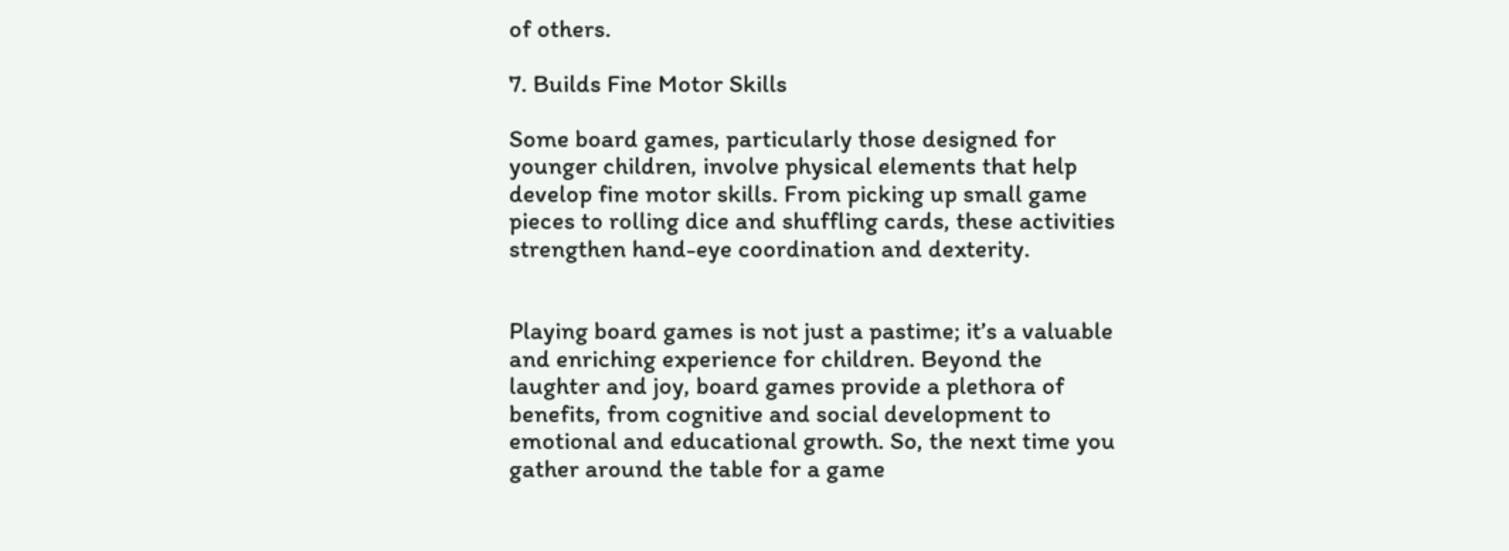of others.

7. Builds Fine Motor Skills

Some board games, particularly those designed for younger children, involve physical elements that help develop fine motor skills. From picking up small game pieces to rolling dice and shuffling cards, these activities strengthen hand-eye coordination and dexterity.


Playing board games is not just a pastime; it’s a valuable and enriching experience for children. Beyond the laughter and joy, board games provide a plethora of benefits, from cognitive and social development to emotional and educational growth. So, the next time you gather around the table for a game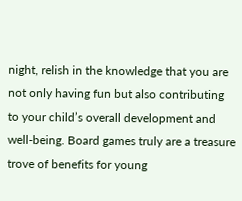night, relish in the knowledge that you are not only having fun but also contributing to your child’s overall development and well-being. Board games truly are a treasure trove of benefits for young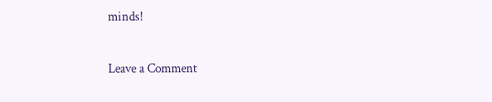minds!

Leave a Comment